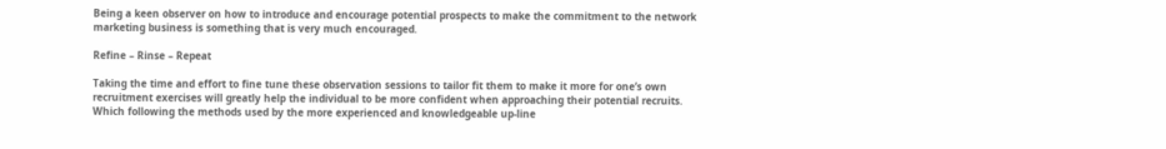Being a keen observer on how to introduce and encourage potential prospects to make the commitment to the network marketing business is something that is very much encouraged.

Refine – Rinse – Repeat

Taking the time and effort to fine tune these observation sessions to tailor fit them to make it more for one’s own recruitment exercises will greatly help the individual to be more confident when approaching their potential recruits. Which following the methods used by the more experienced and knowledgeable up-line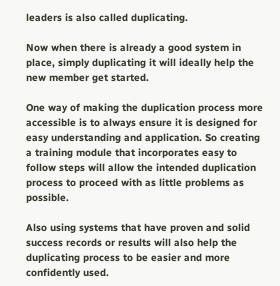leaders is also called duplicating.

Now when there is already a good system in place, simply duplicating it will ideally help the new member get started.

One way of making the duplication process more accessible is to always ensure it is designed for easy understanding and application. So creating a training module that incorporates easy to follow steps will allow the intended duplication process to proceed with as little problems as possible.

Also using systems that have proven and solid success records or results will also help the duplicating process to be easier and more confidently used.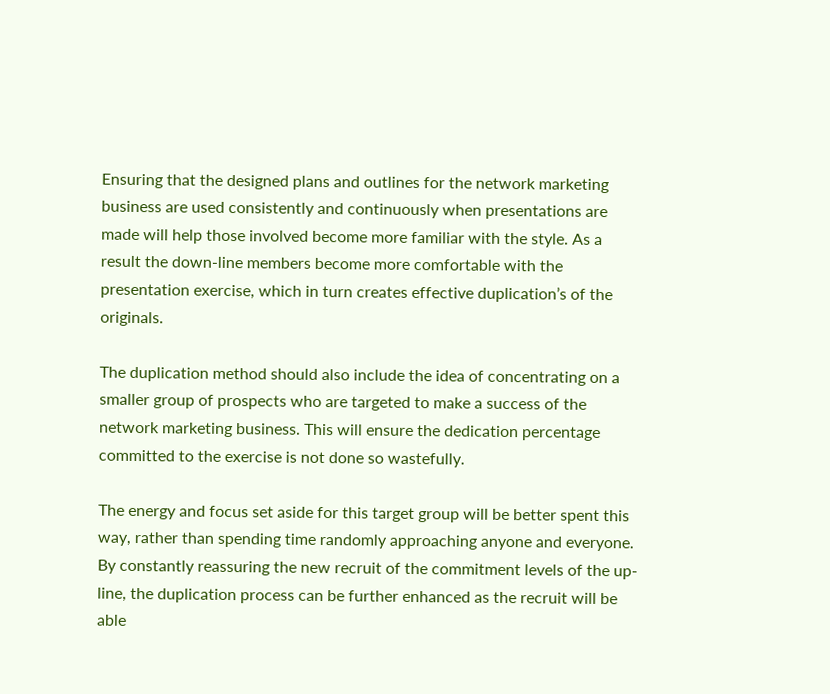Ensuring that the designed plans and outlines for the network marketing business are used consistently and continuously when presentations are made will help those involved become more familiar with the style. As a result the down-line members become more comfortable with the presentation exercise, which in turn creates effective duplication’s of the originals.

The duplication method should also include the idea of concentrating on a smaller group of prospects who are targeted to make a success of the network marketing business. This will ensure the dedication percentage committed to the exercise is not done so wastefully.

The energy and focus set aside for this target group will be better spent this way, rather than spending time randomly approaching anyone and everyone.
By constantly reassuring the new recruit of the commitment levels of the up-line, the duplication process can be further enhanced as the recruit will be able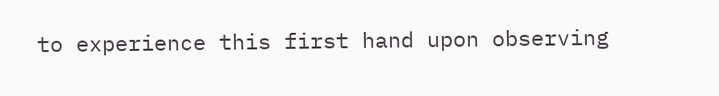to experience this first hand upon observing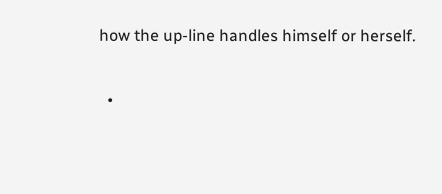how the up-line handles himself or herself.

  •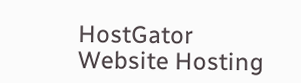HostGator Website Hosting